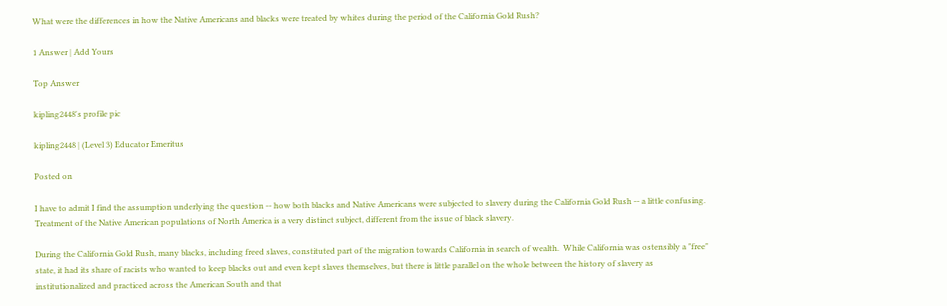What were the differences in how the Native Americans and blacks were treated by whites during the period of the California Gold Rush?

1 Answer | Add Yours

Top Answer

kipling2448's profile pic

kipling2448 | (Level 3) Educator Emeritus

Posted on

I have to admit I find the assumption underlying the question -- how both blacks and Native Americans were subjected to slavery during the California Gold Rush -- a little confusing.  Treatment of the Native American populations of North America is a very distinct subject, different from the issue of black slavery.

During the California Gold Rush, many blacks, including freed slaves, constituted part of the migration towards California in search of wealth.  While California was ostensibly a "free" state, it had its share of racists who wanted to keep blacks out and even kept slaves themselves, but there is little parallel on the whole between the history of slavery as institutionalized and practiced across the American South and that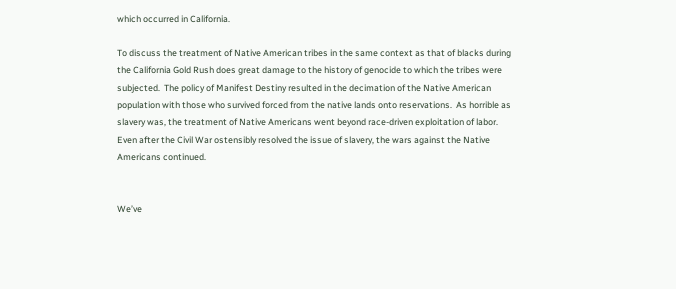which occurred in California.

To discuss the treatment of Native American tribes in the same context as that of blacks during the California Gold Rush does great damage to the history of genocide to which the tribes were subjected.  The policy of Manifest Destiny resulted in the decimation of the Native American population with those who survived forced from the native lands onto reservations.  As horrible as slavery was, the treatment of Native Americans went beyond race-driven exploitation of labor.  Even after the Civil War ostensibly resolved the issue of slavery, the wars against the Native Americans continued.


We’ve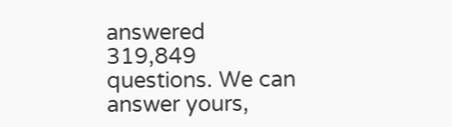answered 319,849 questions. We can answer yours,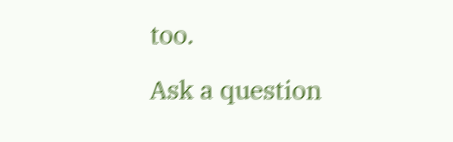too.

Ask a question